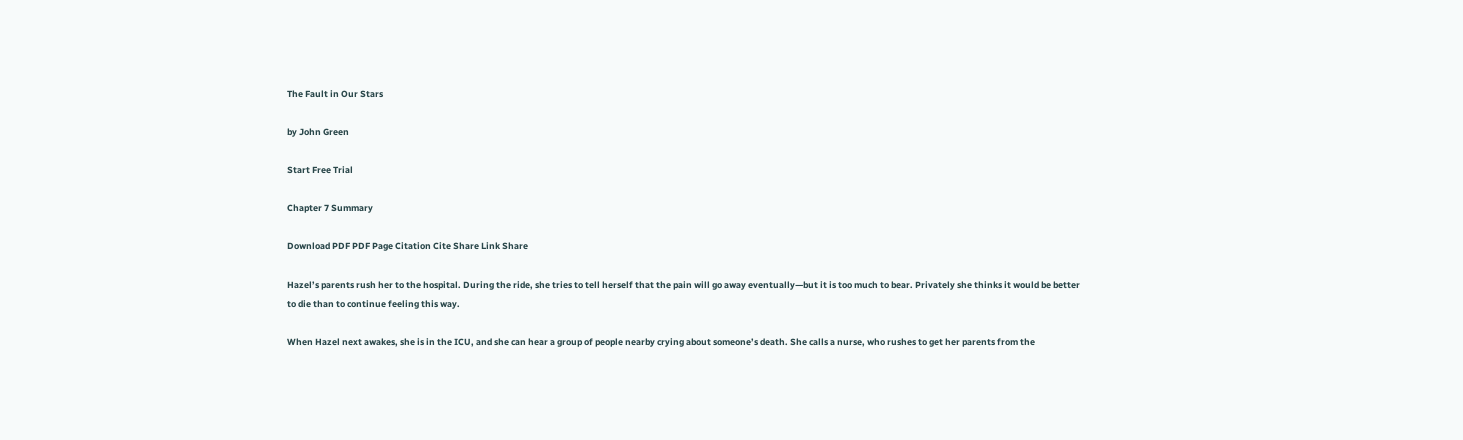The Fault in Our Stars

by John Green

Start Free Trial

Chapter 7 Summary

Download PDF PDF Page Citation Cite Share Link Share

Hazel’s parents rush her to the hospital. During the ride, she tries to tell herself that the pain will go away eventually—but it is too much to bear. Privately she thinks it would be better to die than to continue feeling this way.

When Hazel next awakes, she is in the ICU, and she can hear a group of people nearby crying about someone’s death. She calls a nurse, who rushes to get her parents from the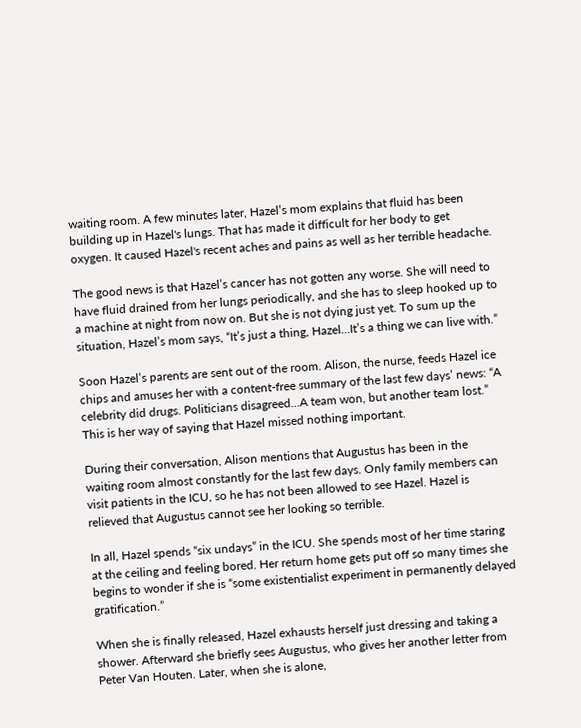waiting room. A few minutes later, Hazel’s mom explains that fluid has been building up in Hazel's lungs. That has made it difficult for her body to get oxygen. It caused Hazel's recent aches and pains as well as her terrible headache.

The good news is that Hazel’s cancer has not gotten any worse. She will need to have fluid drained from her lungs periodically, and she has to sleep hooked up to a machine at night from now on. But she is not dying just yet. To sum up the situation, Hazel’s mom says, “It’s just a thing, Hazel…It’s a thing we can live with.”

Soon Hazel’s parents are sent out of the room. Alison, the nurse, feeds Hazel ice chips and amuses her with a content-free summary of the last few days’ news: “A celebrity did drugs. Politicians disagreed...A team won, but another team lost.” This is her way of saying that Hazel missed nothing important.

During their conversation, Alison mentions that Augustus has been in the waiting room almost constantly for the last few days. Only family members can visit patients in the ICU, so he has not been allowed to see Hazel. Hazel is relieved that Augustus cannot see her looking so terrible.

In all, Hazel spends “six undays” in the ICU. She spends most of her time staring at the ceiling and feeling bored. Her return home gets put off so many times she begins to wonder if she is “some existentialist experiment in permanently delayed gratification.”

When she is finally released, Hazel exhausts herself just dressing and taking a shower. Afterward she briefly sees Augustus, who gives her another letter from Peter Van Houten. Later, when she is alone,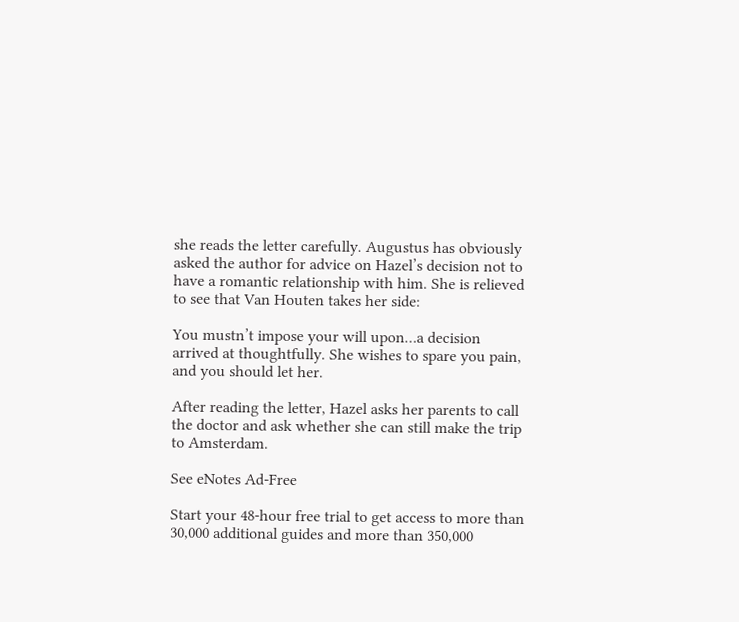she reads the letter carefully. Augustus has obviously asked the author for advice on Hazel’s decision not to have a romantic relationship with him. She is relieved to see that Van Houten takes her side:

You mustn’t impose your will upon…a decision arrived at thoughtfully. She wishes to spare you pain, and you should let her.

After reading the letter, Hazel asks her parents to call the doctor and ask whether she can still make the trip to Amsterdam.

See eNotes Ad-Free

Start your 48-hour free trial to get access to more than 30,000 additional guides and more than 350,000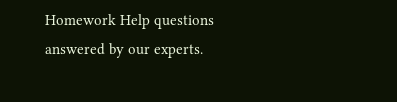Homework Help questions answered by our experts.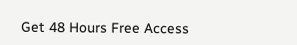Get 48 Hours Free Access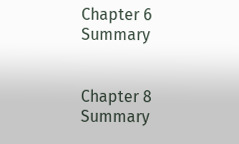Chapter 6 Summary


Chapter 8 Summary